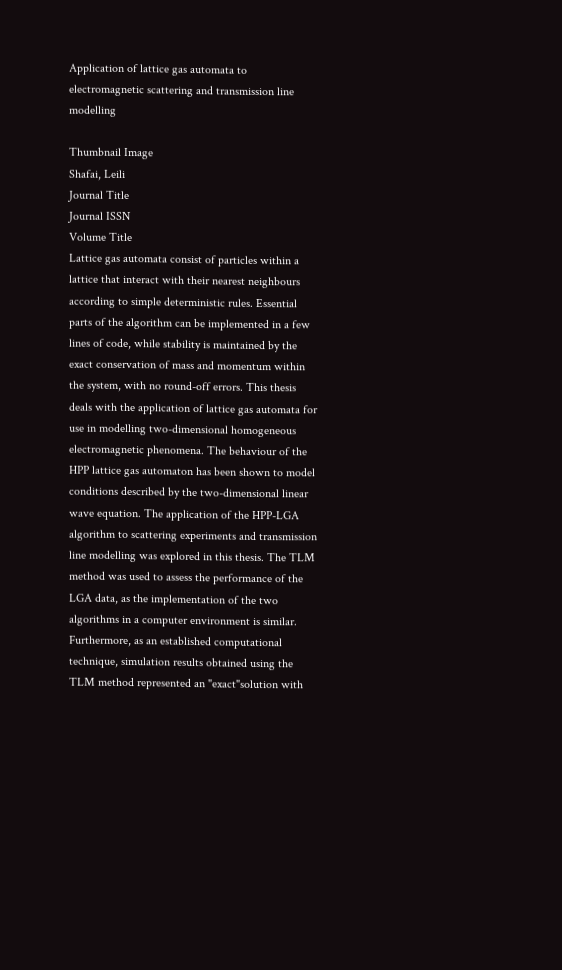Application of lattice gas automata to electromagnetic scattering and transmission line modelling

Thumbnail Image
Shafai, Leili
Journal Title
Journal ISSN
Volume Title
Lattice gas automata consist of particles within a lattice that interact with their nearest neighbours according to simple deterministic rules. Essential parts of the algorithm can be implemented in a few lines of code, while stability is maintained by the exact conservation of mass and momentum within the system, with no round-off errors. This thesis deals with the application of lattice gas automata for use in modelling two-dimensional homogeneous electromagnetic phenomena. The behaviour of the HPP lattice gas automaton has been shown to model conditions described by the two-dimensional linear wave equation. The application of the HPP-LGA algorithm to scattering experiments and transmission line modelling was explored in this thesis. The TLM method was used to assess the performance of the LGA data, as the implementation of the two algorithms in a computer environment is similar. Furthermore, as an established computational technique, simulation results obtained using the TLM method represented an "exact"solution with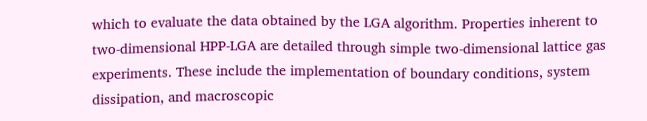which to evaluate the data obtained by the LGA algorithm. Properties inherent to two-dimensional HPP-LGA are detailed through simple two-dimensional lattice gas experiments. These include the implementation of boundary conditions, system dissipation, and macroscopic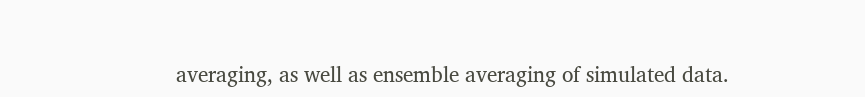averaging, as well as ensemble averaging of simulated data.